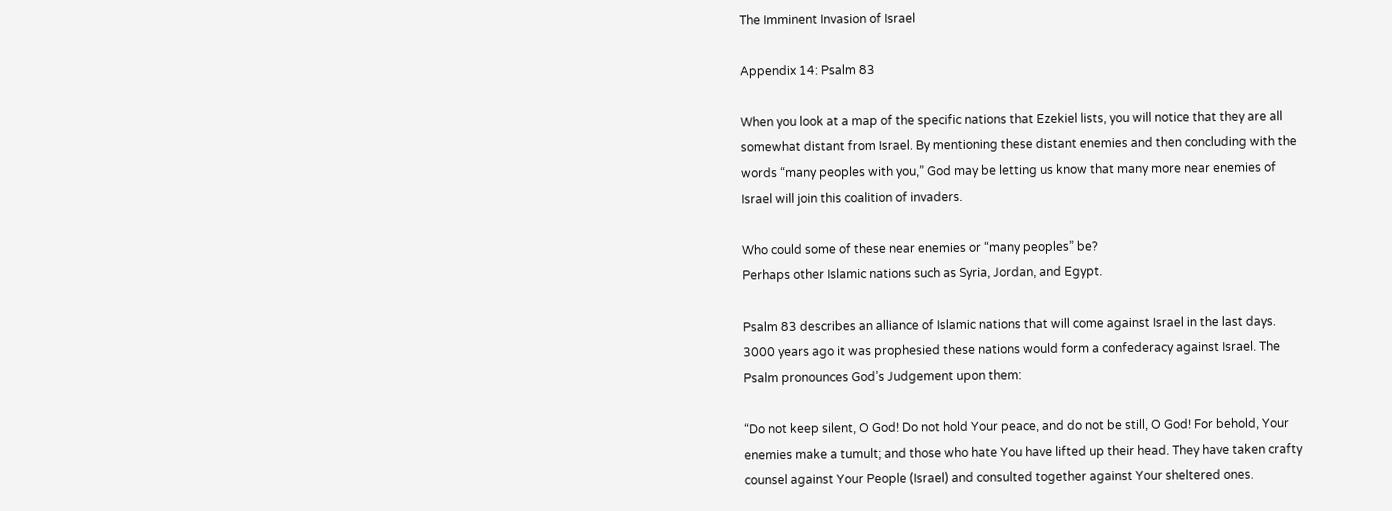The Imminent Invasion of Israel

Appendix 14: Psalm 83

When you look at a map of the specific nations that Ezekiel lists, you will notice that they are all somewhat distant from Israel. By mentioning these distant enemies and then concluding with the words “many peoples with you,” God may be letting us know that many more near enemies of Israel will join this coalition of invaders.

Who could some of these near enemies or “many peoples” be?
Perhaps other Islamic nations such as Syria, Jordan, and Egypt.

Psalm 83 describes an alliance of Islamic nations that will come against Israel in the last days. 3000 years ago it was prophesied these nations would form a confederacy against Israel. The Psalm pronounces God’s Judgement upon them:

“Do not keep silent, O God! Do not hold Your peace, and do not be still, O God! For behold, Your enemies make a tumult; and those who hate You have lifted up their head. They have taken crafty counsel against Your People (Israel) and consulted together against Your sheltered ones.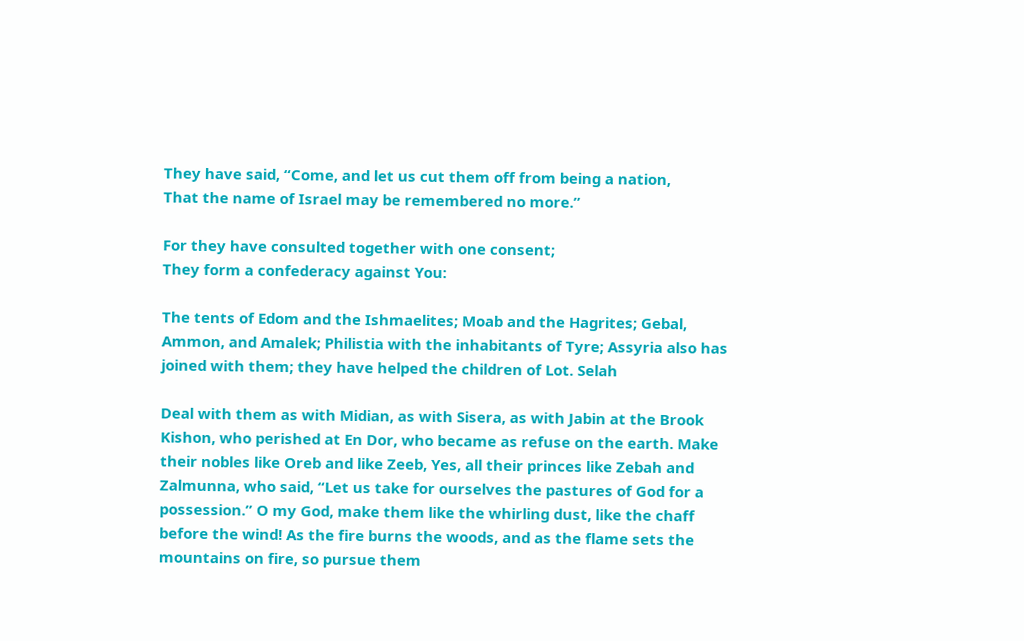They have said, “Come, and let us cut them off from being a nation,
That the name of Israel may be remembered no more.”

For they have consulted together with one consent;
They form a confederacy against You:

The tents of Edom and the Ishmaelites; Moab and the Hagrites; Gebal, Ammon, and Amalek; Philistia with the inhabitants of Tyre; Assyria also has joined with them; they have helped the children of Lot. Selah

Deal with them as with Midian, as with Sisera, as with Jabin at the Brook Kishon, who perished at En Dor, who became as refuse on the earth. Make their nobles like Oreb and like Zeeb, Yes, all their princes like Zebah and Zalmunna, who said, “Let us take for ourselves the pastures of God for a possession.” O my God, make them like the whirling dust, like the chaff before the wind! As the fire burns the woods, and as the flame sets the mountains on fire, so pursue them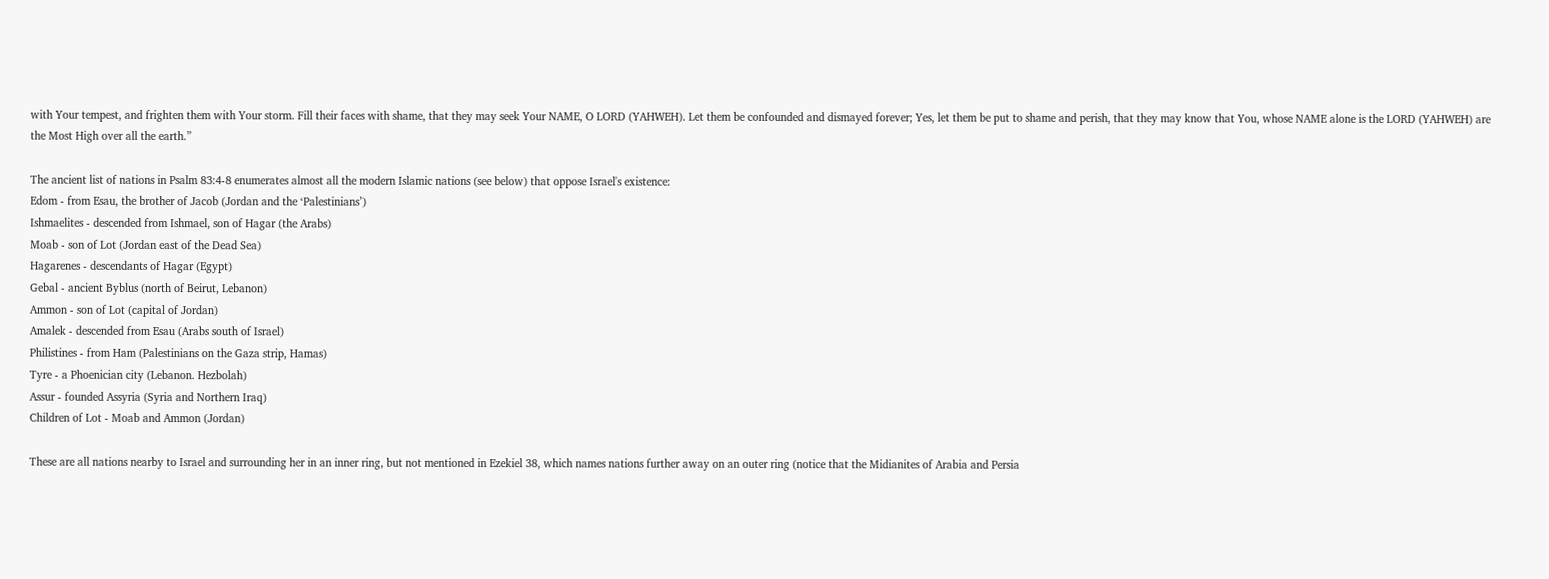with Your tempest, and frighten them with Your storm. Fill their faces with shame, that they may seek Your NAME, O LORD (YAHWEH). Let them be confounded and dismayed forever; Yes, let them be put to shame and perish, that they may know that You, whose NAME alone is the LORD (YAHWEH) are the Most High over all the earth.”

The ancient list of nations in Psalm 83:4-8 enumerates almost all the modern Islamic nations (see below) that oppose Israel's existence:
Edom - from Esau, the brother of Jacob (Jordan and the ‘Palestinians’)
Ishmaelites - descended from Ishmael, son of Hagar (the Arabs)
Moab - son of Lot (Jordan east of the Dead Sea)
Hagarenes - descendants of Hagar (Egypt)
Gebal - ancient Byblus (north of Beirut, Lebanon)
Ammon - son of Lot (capital of Jordan)
Amalek - descended from Esau (Arabs south of Israel)
Philistines - from Ham (Palestinians on the Gaza strip, Hamas)
Tyre - a Phoenician city (Lebanon. Hezbolah)
Assur - founded Assyria (Syria and Northern Iraq)
Children of Lot - Moab and Ammon (Jordan)

These are all nations nearby to Israel and surrounding her in an inner ring, but not mentioned in Ezekiel 38, which names nations further away on an outer ring (notice that the Midianites of Arabia and Persia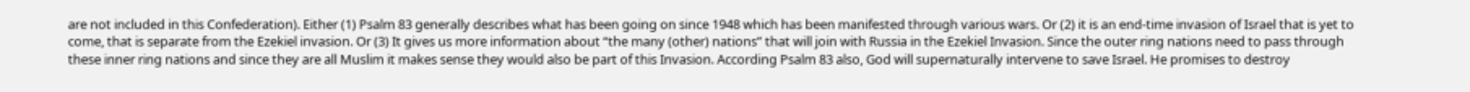are not included in this Confederation). Either (1) Psalm 83 generally describes what has been going on since 1948 which has been manifested through various wars. Or (2) it is an end-time invasion of Israel that is yet to come, that is separate from the Ezekiel invasion. Or (3) It gives us more information about “the many (other) nations” that will join with Russia in the Ezekiel Invasion. Since the outer ring nations need to pass through these inner ring nations and since they are all Muslim it makes sense they would also be part of this Invasion. According Psalm 83 also, God will supernaturally intervene to save Israel. He promises to destroy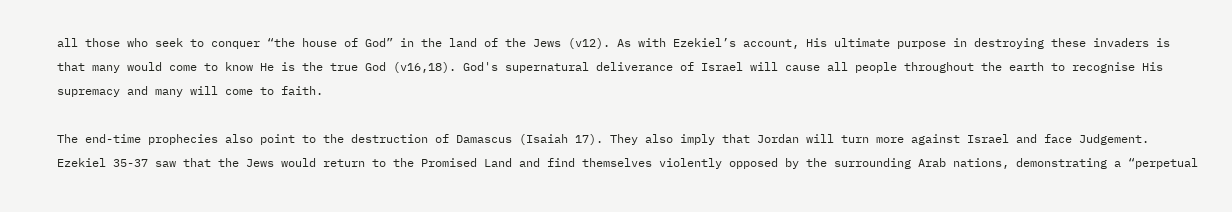all those who seek to conquer “the house of God” in the land of the Jews (v12). As with Ezekiel’s account, His ultimate purpose in destroying these invaders is that many would come to know He is the true God (v16,18). God's supernatural deliverance of Israel will cause all people throughout the earth to recognise His supremacy and many will come to faith.

The end-time prophecies also point to the destruction of Damascus (Isaiah 17). They also imply that Jordan will turn more against Israel and face Judgement. Ezekiel 35-37 saw that the Jews would return to the Promised Land and find themselves violently opposed by the surrounding Arab nations, demonstrating a “perpetual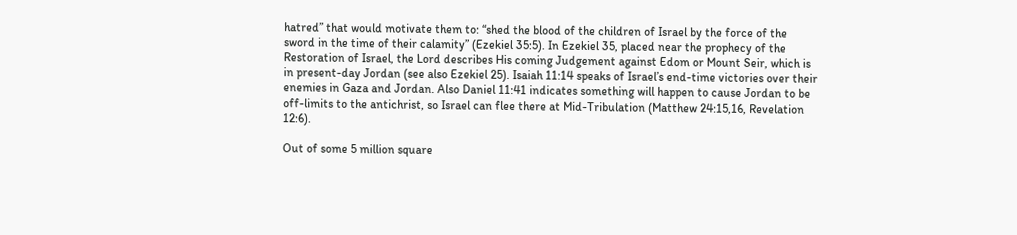hatred” that would motivate them to: “shed the blood of the children of Israel by the force of the sword in the time of their calamity” (Ezekiel 35:5). In Ezekiel 35, placed near the prophecy of the Restoration of Israel, the Lord describes His coming Judgement against Edom or Mount Seir, which is in present-day Jordan (see also Ezekiel 25). Isaiah 11:14 speaks of Israel’s end-time victories over their enemies in Gaza and Jordan. Also Daniel 11:41 indicates something will happen to cause Jordan to be off-limits to the antichrist, so Israel can flee there at Mid-Tribulation (Matthew 24:15,16, Revelation 12:6).

Out of some 5 million square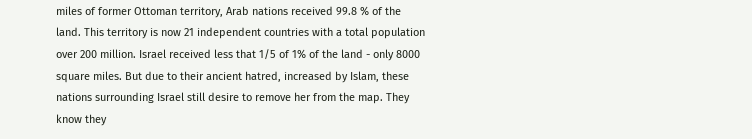miles of former Ottoman territory, Arab nations received 99.8 % of the land. This territory is now 21 independent countries with a total population over 200 million. Israel received less that 1/5 of 1% of the land - only 8000 square miles. But due to their ancient hatred, increased by Islam, these nations surrounding Israel still desire to remove her from the map. They know they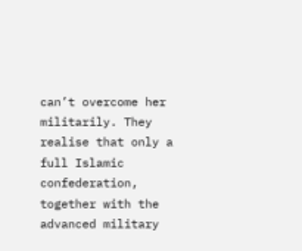can’t overcome her militarily. They realise that only a full Islamic confederation, together with the advanced military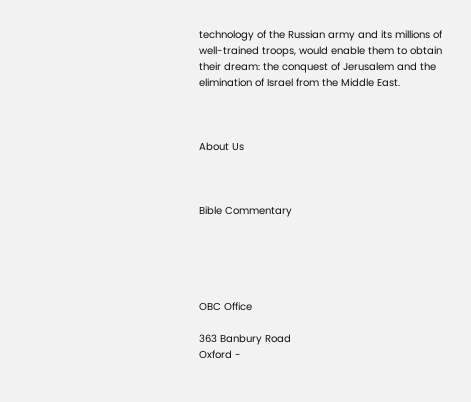technology of the Russian army and its millions of well-trained troops, would enable them to obtain their dream: the conquest of Jerusalem and the elimination of Israel from the Middle East.



About Us



Bible Commentary





OBC Office

363 Banbury Road
Oxford -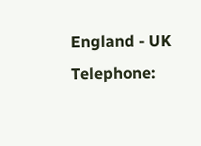England - UK
Telephone: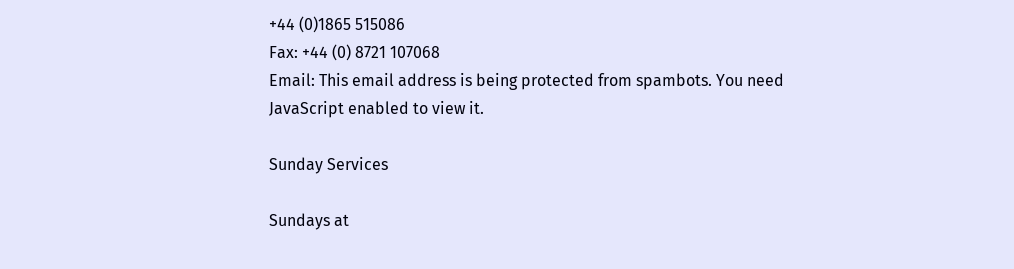+44 (0)1865 515086
Fax: +44 (0) 8721 107068
Email: This email address is being protected from spambots. You need JavaScript enabled to view it.

Sunday Services

Sundays at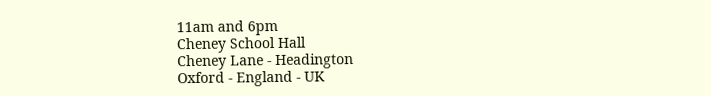11am and 6pm
Cheney School Hall
Cheney Lane - Headington
Oxford - England - UK